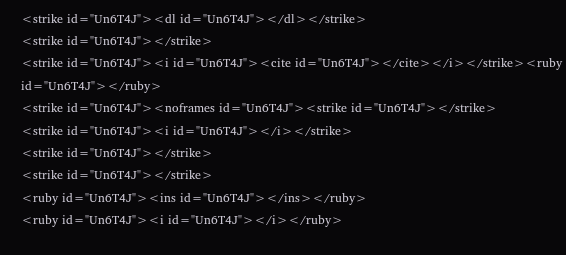<strike id="Un6T4J"><dl id="Un6T4J"></dl></strike>
<strike id="Un6T4J"></strike>
<strike id="Un6T4J"><i id="Un6T4J"><cite id="Un6T4J"></cite></i></strike><ruby id="Un6T4J"></ruby>
<strike id="Un6T4J"><noframes id="Un6T4J"><strike id="Un6T4J"></strike>
<strike id="Un6T4J"><i id="Un6T4J"></i></strike>
<strike id="Un6T4J"></strike>
<strike id="Un6T4J"></strike>
<ruby id="Un6T4J"><ins id="Un6T4J"></ins></ruby>
<ruby id="Un6T4J"><i id="Un6T4J"></i></ruby>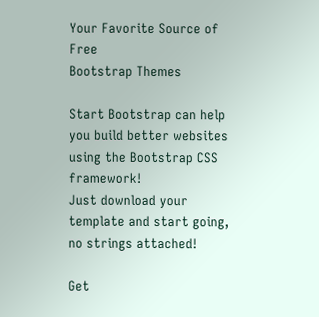Your Favorite Source of Free
Bootstrap Themes

Start Bootstrap can help you build better websites using the Bootstrap CSS framework!
Just download your template and start going, no strings attached!

Get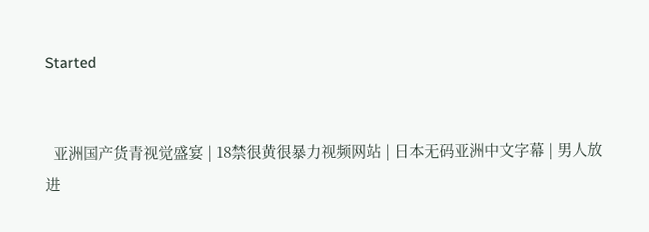Started


  亚洲国产货青视觉盛宴 | 18禁很黄很暴力视频网站 | 日本无码亚洲中文字幕 | 男人放进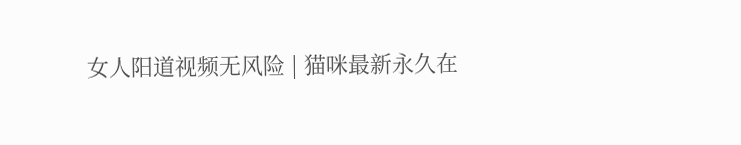女人阳道视频无风险 | 猫咪最新永久在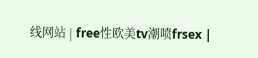线网站 | free性欧美tv潮喷frsex |